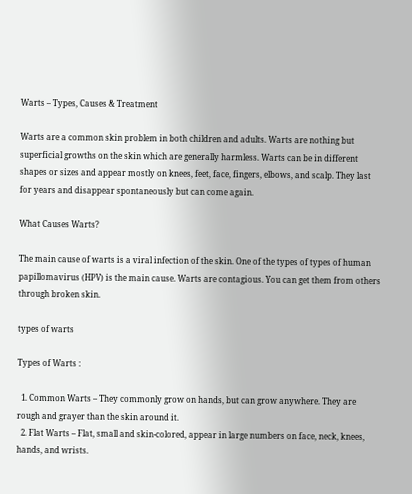Warts – Types, Causes & Treatment

Warts are a common skin problem in both children and adults. Warts are nothing but superficial growths on the skin which are generally harmless. Warts can be in different shapes or sizes and appear mostly on knees, feet, face, fingers, elbows, and scalp. They last for years and disappear spontaneously but can come again.

What Causes Warts?

The main cause of warts is a viral infection of the skin. One of the types of types of human papillomavirus (HPV) is the main cause. Warts are contagious. You can get them from others through broken skin.

types of warts

Types of Warts :

  1. Common Warts – They commonly grow on hands, but can grow anywhere. They are rough and grayer than the skin around it.
  2. Flat Warts – Flat, small and skin-colored, appear in large numbers on face, neck, knees, hands, and wrists.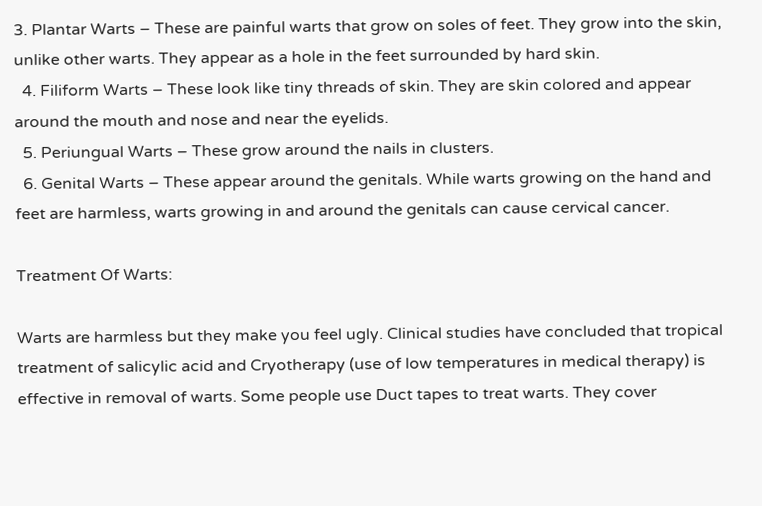3. Plantar Warts – These are painful warts that grow on soles of feet. They grow into the skin, unlike other warts. They appear as a hole in the feet surrounded by hard skin.
  4. Filiform Warts – These look like tiny threads of skin. They are skin colored and appear around the mouth and nose and near the eyelids.
  5. Periungual Warts – These grow around the nails in clusters.
  6. Genital Warts – These appear around the genitals. While warts growing on the hand and feet are harmless, warts growing in and around the genitals can cause cervical cancer.

Treatment Of Warts:

Warts are harmless but they make you feel ugly. Clinical studies have concluded that tropical treatment of salicylic acid and Cryotherapy (use of low temperatures in medical therapy) is effective in removal of warts. Some people use Duct tapes to treat warts. They cover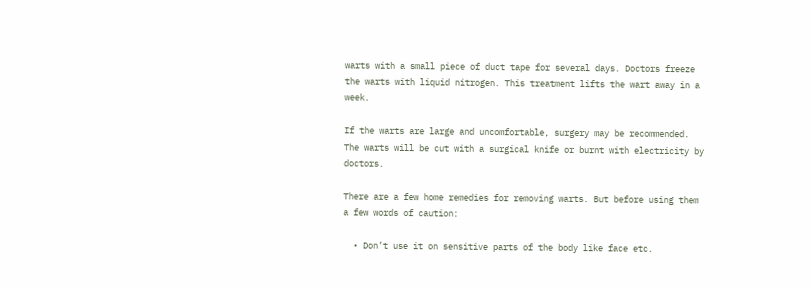warts with a small piece of duct tape for several days. Doctors freeze the warts with liquid nitrogen. This treatment lifts the wart away in a week.

If the warts are large and uncomfortable, surgery may be recommended. The warts will be cut with a surgical knife or burnt with electricity by doctors.

There are a few home remedies for removing warts. But before using them a few words of caution:

  • Don’t use it on sensitive parts of the body like face etc.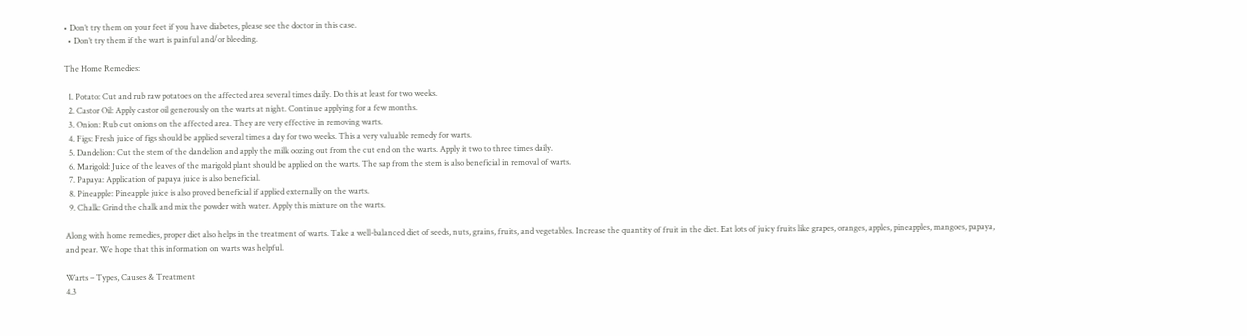• Don’t try them on your feet if you have diabetes, please see the doctor in this case.
  • Don’t try them if the wart is painful and/or bleeding.

The Home Remedies:

  1. Potato: Cut and rub raw potatoes on the affected area several times daily. Do this at least for two weeks.
  2. Castor Oil: Apply castor oil generously on the warts at night. Continue applying for a few months.
  3. Onion: Rub cut onions on the affected area. They are very effective in removing warts.
  4. Figs: Fresh juice of figs should be applied several times a day for two weeks. This a very valuable remedy for warts.
  5. Dandelion: Cut the stem of the dandelion and apply the milk oozing out from the cut end on the warts. Apply it two to three times daily.
  6. Marigold: Juice of the leaves of the marigold plant should be applied on the warts. The sap from the stem is also beneficial in removal of warts.
  7. Papaya: Application of papaya juice is also beneficial.
  8. Pineapple: Pineapple juice is also proved beneficial if applied externally on the warts.
  9. Chalk: Grind the chalk and mix the powder with water. Apply this mixture on the warts.

Along with home remedies, proper diet also helps in the treatment of warts. Take a well-balanced diet of seeds, nuts, grains, fruits, and vegetables. Increase the quantity of fruit in the diet. Eat lots of juicy fruits like grapes, oranges, apples, pineapples, mangoes, papaya, and pear. We hope that this information on warts was helpful.

Warts – Types, Causes & Treatment
4.3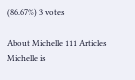(86.67%) 3 votes

About Michelle 111 Articles
Michelle is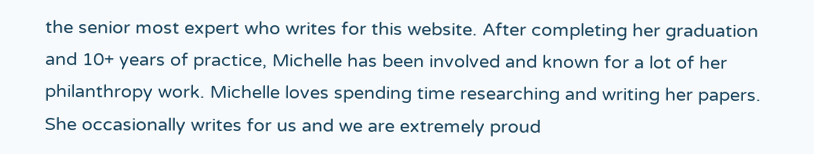the senior most expert who writes for this website. After completing her graduation and 10+ years of practice, Michelle has been involved and known for a lot of her philanthropy work. Michelle loves spending time researching and writing her papers. She occasionally writes for us and we are extremely proud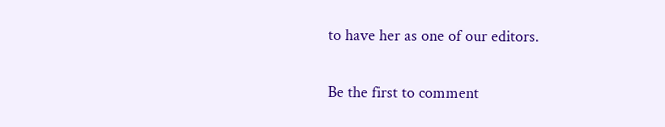to have her as one of our editors.

Be the first to comment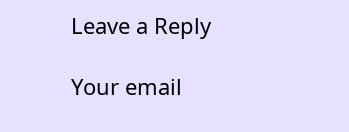Leave a Reply

Your email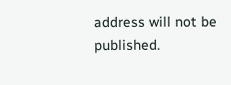address will not be published.